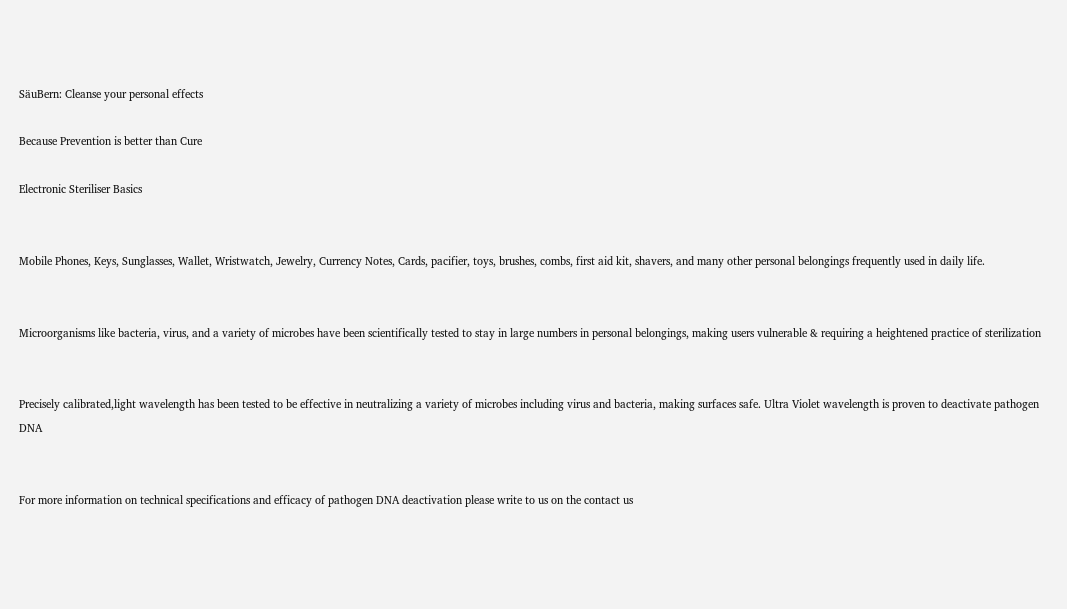SäuBern: Cleanse your personal effects

Because Prevention is better than Cure

Electronic Steriliser Basics


Mobile Phones, Keys, Sunglasses, Wallet, Wristwatch, Jewelry, Currency Notes, Cards, pacifier, toys, brushes, combs, first aid kit, shavers, and many other personal belongings frequently used in daily life.


Microorganisms like bacteria, virus, and a variety of microbes have been scientifically tested to stay in large numbers in personal belongings, making users vulnerable & requiring a heightened practice of sterilization


Precisely calibrated,light wavelength has been tested to be effective in neutralizing a variety of microbes including virus and bacteria, making surfaces safe. Ultra Violet wavelength is proven to deactivate pathogen DNA


For more information on technical specifications and efficacy of pathogen DNA deactivation please write to us on the contact us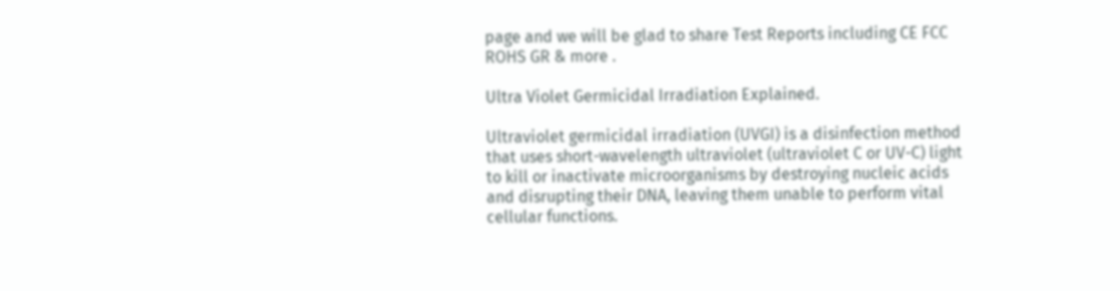page and we will be glad to share Test Reports including CE FCC ROHS GR & more .

Ultra Violet Germicidal Irradiation Explained.

Ultraviolet germicidal irradiation (UVGI) is a disinfection method that uses short-wavelength ultraviolet (ultraviolet C or UV-C) light to kill or inactivate microorganisms by destroying nucleic acids and disrupting their DNA, leaving them unable to perform vital cellular functions.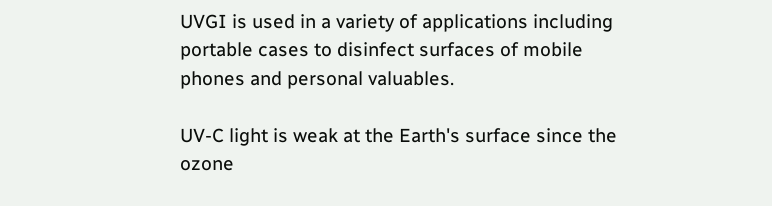UVGI is used in a variety of applications including portable cases to disinfect surfaces of mobile phones and personal valuables.

UV-C light is weak at the Earth's surface since the ozone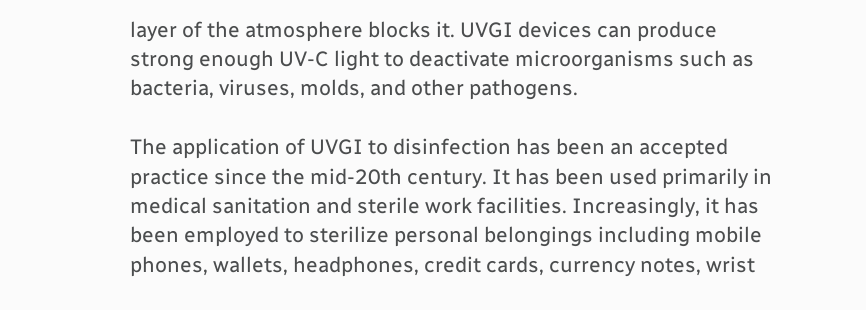layer of the atmosphere blocks it. UVGI devices can produce strong enough UV-C light to deactivate microorganisms such as bacteria, viruses, molds, and other pathogens.

The application of UVGI to disinfection has been an accepted practice since the mid-20th century. It has been used primarily in medical sanitation and sterile work facilities. Increasingly, it has been employed to sterilize personal belongings including mobile phones, wallets, headphones, credit cards, currency notes, wrist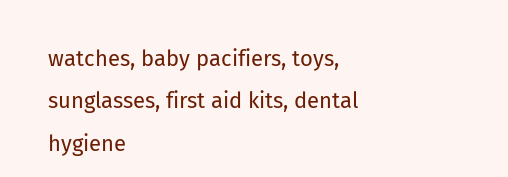watches, baby pacifiers, toys, sunglasses, first aid kits, dental hygiene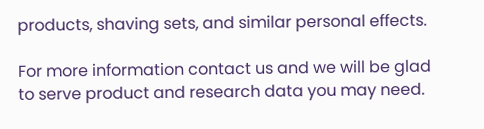products, shaving sets, and similar personal effects.

For more information contact us and we will be glad to serve product and research data you may need.